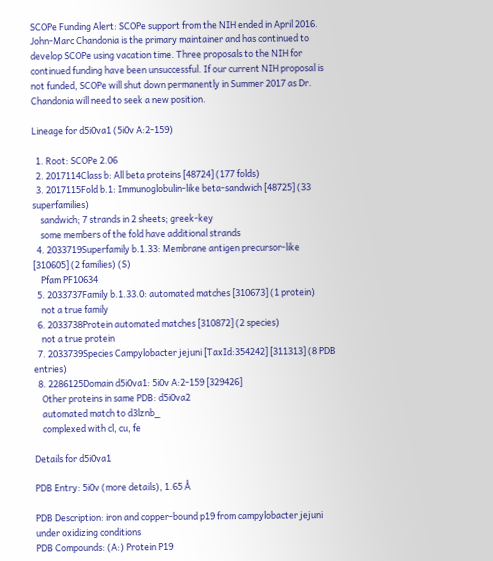SCOPe Funding Alert: SCOPe support from the NIH ended in April 2016. John-Marc Chandonia is the primary maintainer and has continued to develop SCOPe using vacation time. Three proposals to the NIH for continued funding have been unsuccessful. If our current NIH proposal is not funded, SCOPe will shut down permanently in Summer 2017 as Dr. Chandonia will need to seek a new position.

Lineage for d5i0va1 (5i0v A:2-159)

  1. Root: SCOPe 2.06
  2. 2017114Class b: All beta proteins [48724] (177 folds)
  3. 2017115Fold b.1: Immunoglobulin-like beta-sandwich [48725] (33 superfamilies)
    sandwich; 7 strands in 2 sheets; greek-key
    some members of the fold have additional strands
  4. 2033719Superfamily b.1.33: Membrane antigen precursor-like [310605] (2 families) (S)
    Pfam PF10634
  5. 2033737Family b.1.33.0: automated matches [310673] (1 protein)
    not a true family
  6. 2033738Protein automated matches [310872] (2 species)
    not a true protein
  7. 2033739Species Campylobacter jejuni [TaxId:354242] [311313] (8 PDB entries)
  8. 2286125Domain d5i0va1: 5i0v A:2-159 [329426]
    Other proteins in same PDB: d5i0va2
    automated match to d3lznb_
    complexed with cl, cu, fe

Details for d5i0va1

PDB Entry: 5i0v (more details), 1.65 Å

PDB Description: iron and copper-bound p19 from campylobacter jejuni under oxidizing conditions
PDB Compounds: (A:) Protein P19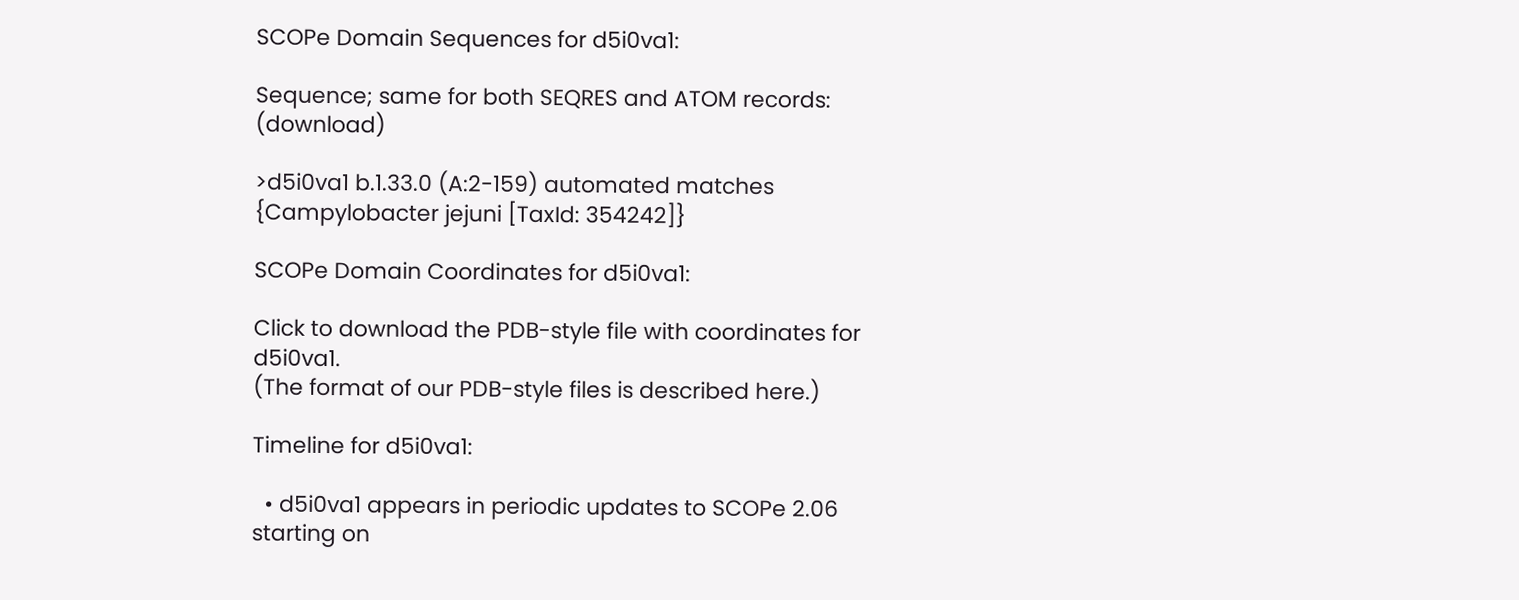SCOPe Domain Sequences for d5i0va1:

Sequence; same for both SEQRES and ATOM records: (download)

>d5i0va1 b.1.33.0 (A:2-159) automated matches {Campylobacter jejuni [TaxId: 354242]}

SCOPe Domain Coordinates for d5i0va1:

Click to download the PDB-style file with coordinates for d5i0va1.
(The format of our PDB-style files is described here.)

Timeline for d5i0va1:

  • d5i0va1 appears in periodic updates to SCOPe 2.06 starting on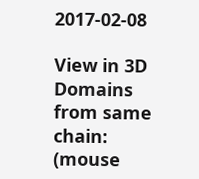2017-02-08

View in 3D
Domains from same chain:
(mouse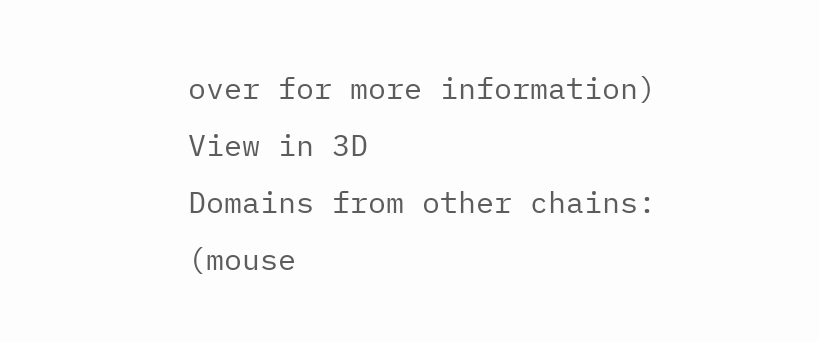over for more information)
View in 3D
Domains from other chains:
(mouse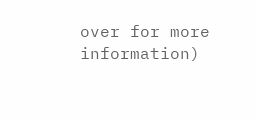over for more information)